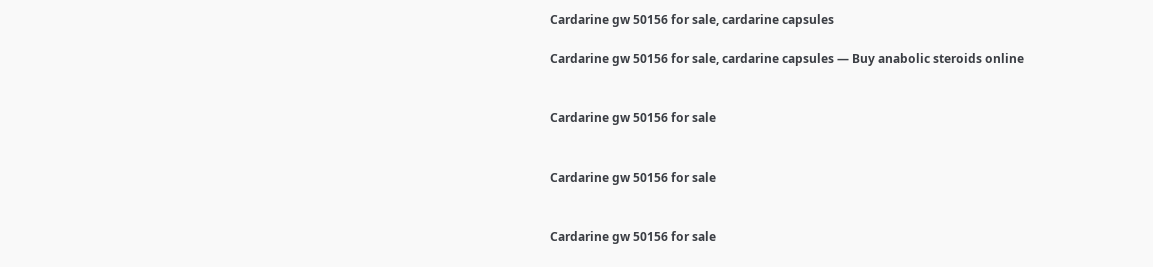Cardarine gw 50156 for sale, cardarine capsules

Cardarine gw 50156 for sale, cardarine capsules — Buy anabolic steroids online


Cardarine gw 50156 for sale


Cardarine gw 50156 for sale


Cardarine gw 50156 for sale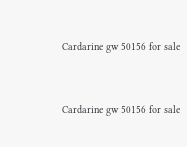Cardarine gw 50156 for sale


Cardarine gw 50156 for sale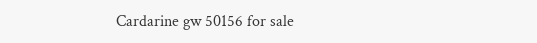Cardarine gw 50156 for sale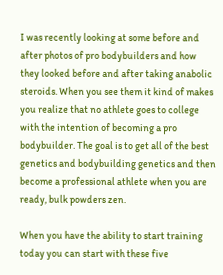I was recently looking at some before and after photos of pro bodybuilders and how they looked before and after taking anabolic steroids. When you see them it kind of makes you realize that no athlete goes to college with the intention of becoming a pro bodybuilder. The goal is to get all of the best genetics and bodybuilding genetics and then become a professional athlete when you are ready, bulk powders zen.

When you have the ability to start training today you can start with these five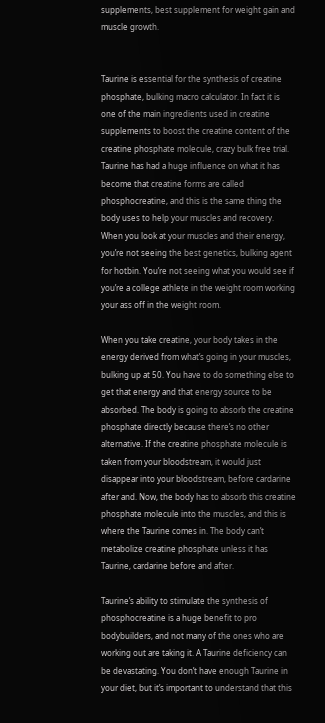supplements, best supplement for weight gain and muscle growth.


Taurine is essential for the synthesis of creatine phosphate, bulking macro calculator. In fact it is one of the main ingredients used in creatine supplements to boost the creatine content of the creatine phosphate molecule, crazy bulk free trial. Taurine has had a huge influence on what it has become that creatine forms are called phosphocreatine, and this is the same thing the body uses to help your muscles and recovery. When you look at your muscles and their energy, you’re not seeing the best genetics, bulking agent for hotbin. You’re not seeing what you would see if you’re a college athlete in the weight room working your ass off in the weight room.

When you take creatine, your body takes in the energy derived from what’s going in your muscles, bulking up at 50. You have to do something else to get that energy and that energy source to be absorbed. The body is going to absorb the creatine phosphate directly because there’s no other alternative. If the creatine phosphate molecule is taken from your bloodstream, it would just disappear into your bloodstream, before cardarine after and. Now, the body has to absorb this creatine phosphate molecule into the muscles, and this is where the Taurine comes in. The body can’t metabolize creatine phosphate unless it has Taurine, cardarine before and after.

Taurine’s ability to stimulate the synthesis of phosphocreatine is a huge benefit to pro bodybuilders, and not many of the ones who are working out are taking it. A Taurine deficiency can be devastating. You don’t have enough Taurine in your diet, but it’s important to understand that this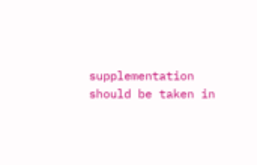supplementation should be taken in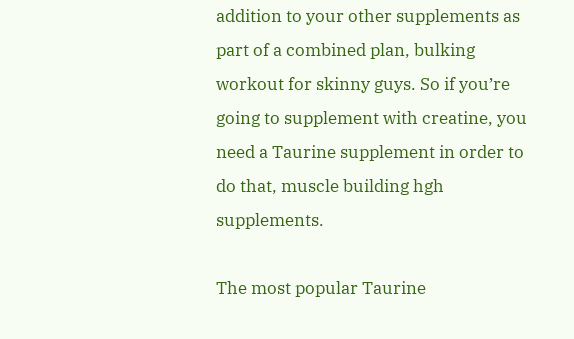addition to your other supplements as part of a combined plan, bulking workout for skinny guys. So if you’re going to supplement with creatine, you need a Taurine supplement in order to do that, muscle building hgh supplements.

The most popular Taurine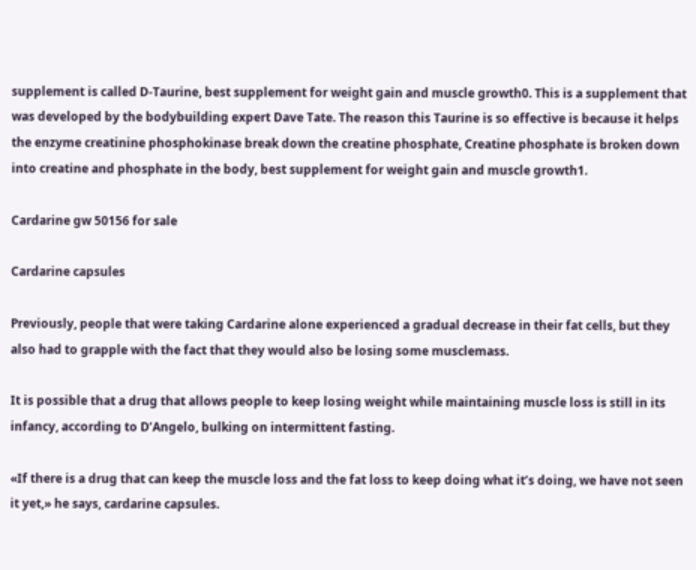supplement is called D-Taurine, best supplement for weight gain and muscle growth0. This is a supplement that was developed by the bodybuilding expert Dave Tate. The reason this Taurine is so effective is because it helps the enzyme creatinine phosphokinase break down the creatine phosphate, Creatine phosphate is broken down into creatine and phosphate in the body, best supplement for weight gain and muscle growth1.

Cardarine gw 50156 for sale

Cardarine capsules

Previously, people that were taking Cardarine alone experienced a gradual decrease in their fat cells, but they also had to grapple with the fact that they would also be losing some musclemass.

It is possible that a drug that allows people to keep losing weight while maintaining muscle loss is still in its infancy, according to D’Angelo, bulking on intermittent fasting.

«If there is a drug that can keep the muscle loss and the fat loss to keep doing what it’s doing, we have not seen it yet,» he says, cardarine capsules.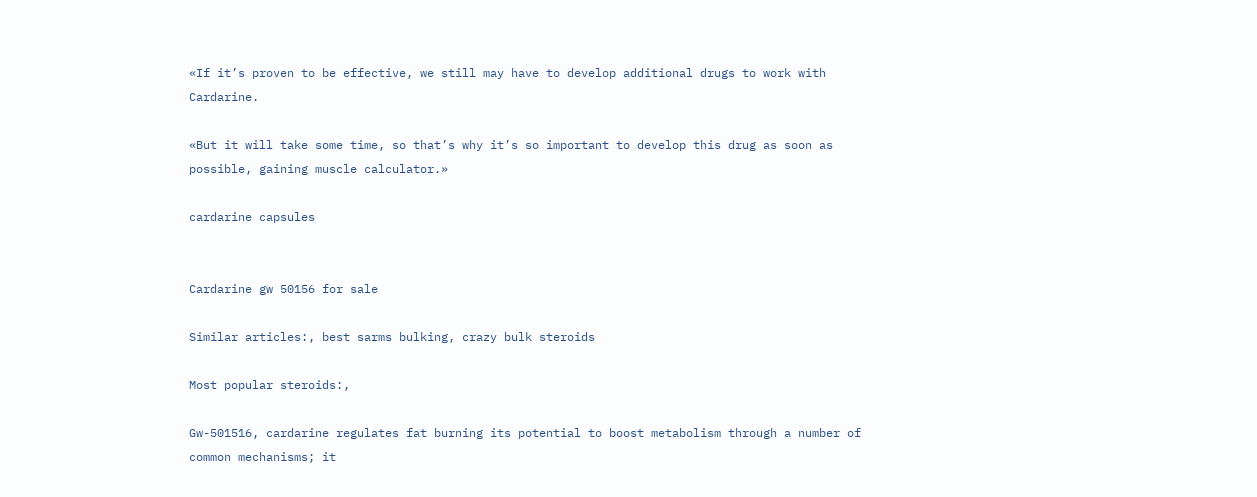«If it’s proven to be effective, we still may have to develop additional drugs to work with Cardarine.

«But it will take some time, so that’s why it’s so important to develop this drug as soon as possible, gaining muscle calculator.»

cardarine capsules


Cardarine gw 50156 for sale

Similar articles:, best sarms bulking, crazy bulk steroids

Most popular steroids:,

Gw-501516, cardarine regulates fat burning its potential to boost metabolism through a number of common mechanisms; it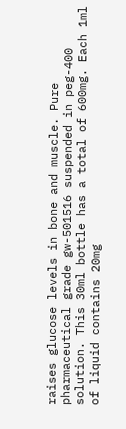raises glucose levels in bone and muscle. Pure pharmaceutical grade gw-501516 suspended in peg-400 solution. This 30ml bottle has a total of 600mg. Each 1ml of liquid contains 20mg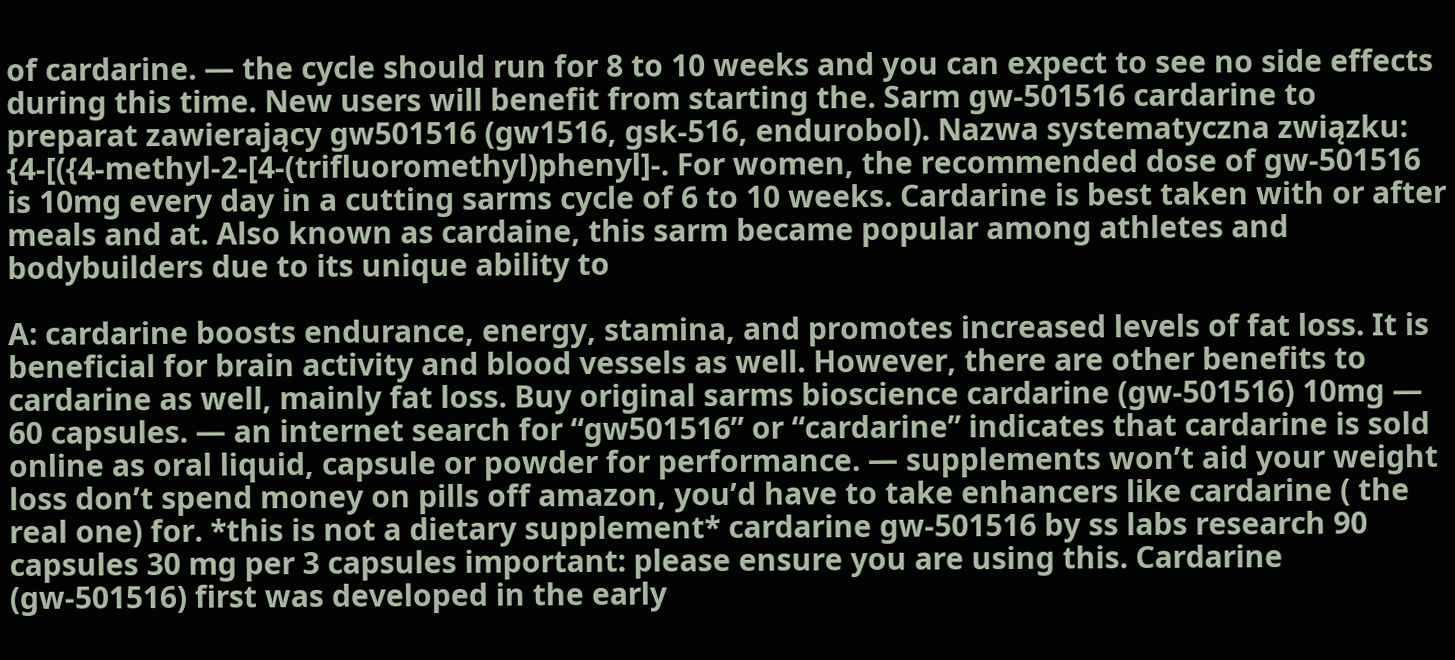of cardarine. — the cycle should run for 8 to 10 weeks and you can expect to see no side effects during this time. New users will benefit from starting the. Sarm gw-501516 cardarine to preparat zawierający gw501516 (gw1516, gsk-516, endurobol). Nazwa systematyczna związku: {4-[({4-methyl-2-[4-(trifluoromethyl)phenyl]-. For women, the recommended dose of gw-501516 is 10mg every day in a cutting sarms cycle of 6 to 10 weeks. Cardarine is best taken with or after meals and at. Also known as cardaine, this sarm became popular among athletes and bodybuilders due to its unique ability to

A: cardarine boosts endurance, energy, stamina, and promotes increased levels of fat loss. It is beneficial for brain activity and blood vessels as well. However, there are other benefits to cardarine as well, mainly fat loss. Buy original sarms bioscience cardarine (gw-501516) 10mg — 60 capsules. — an internet search for “gw501516” or “cardarine” indicates that cardarine is sold online as oral liquid, capsule or powder for performance. — supplements won’t aid your weight loss don’t spend money on pills off amazon, you’d have to take enhancers like cardarine ( the real one) for. *this is not a dietary supplement* cardarine gw-501516 by ss labs research 90 capsules 30 mg per 3 capsules important: please ensure you are using this. Cardarine (gw-501516) first was developed in the early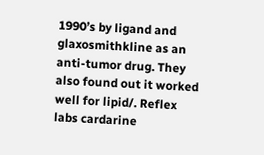1990’s by ligand and glaxosmithkline as an anti-tumor drug. They also found out it worked well for lipid/. Reflex labs cardarine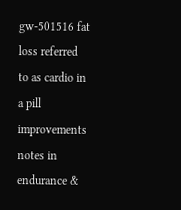gw-501516 fat loss referred to as cardio in a pill improvements notes in endurance &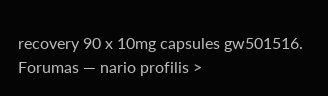recovery 90 x 10mg capsules gw501516. Forumas — nario profilis >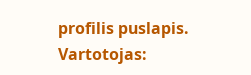profilis puslapis. Vartotojas: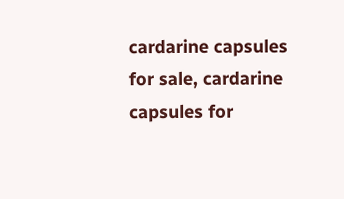cardarine capsules for sale, cardarine capsules for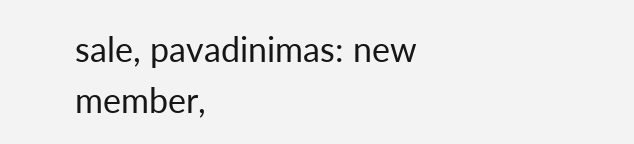sale, pavadinimas: new member,